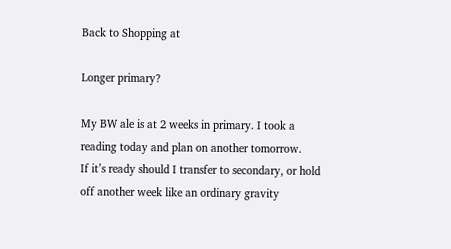Back to Shopping at

Longer primary?

My BW ale is at 2 weeks in primary. I took a reading today and plan on another tomorrow.
If it’s ready should I transfer to secondary, or hold off another week like an ordinary gravity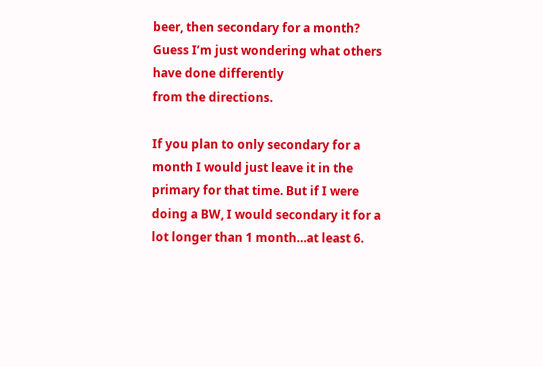beer, then secondary for a month? Guess I’m just wondering what others have done differently
from the directions.

If you plan to only secondary for a month I would just leave it in the primary for that time. But if I were doing a BW, I would secondary it for a lot longer than 1 month…at least 6.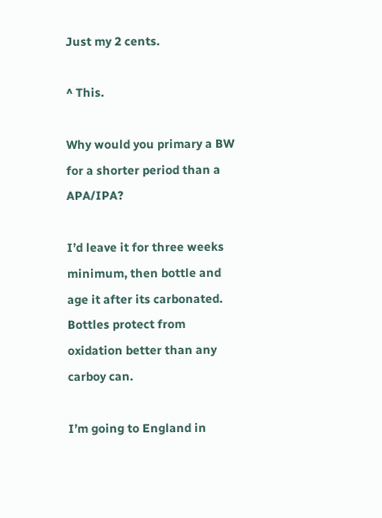Just my 2 cents.

^ This.

Why would you primary a BW for a shorter period than a APA/IPA?

I’d leave it for three weeks minimum, then bottle and age it after its carbonated. Bottles protect from oxidation better than any carboy can.

I’m going to England in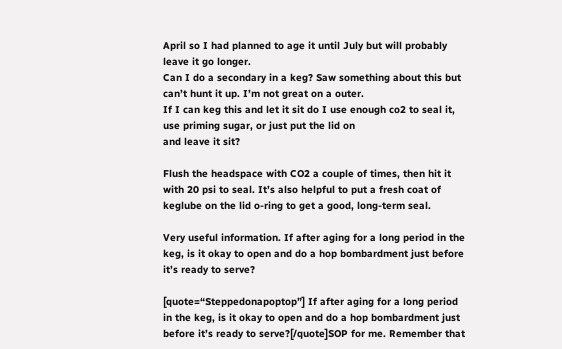April so I had planned to age it until July but will probably leave it go longer.
Can I do a secondary in a keg? Saw something about this but can’t hunt it up. I’m not great on a outer.
If I can keg this and let it sit do I use enough co2 to seal it, use priming sugar, or just put the lid on
and leave it sit?

Flush the headspace with CO2 a couple of times, then hit it with 20 psi to seal. It’s also helpful to put a fresh coat of keglube on the lid o-ring to get a good, long-term seal.

Very useful information. If after aging for a long period in the keg, is it okay to open and do a hop bombardment just before it’s ready to serve?

[quote=“Steppedonapoptop”] If after aging for a long period in the keg, is it okay to open and do a hop bombardment just before it’s ready to serve?[/quote]SOP for me. Remember that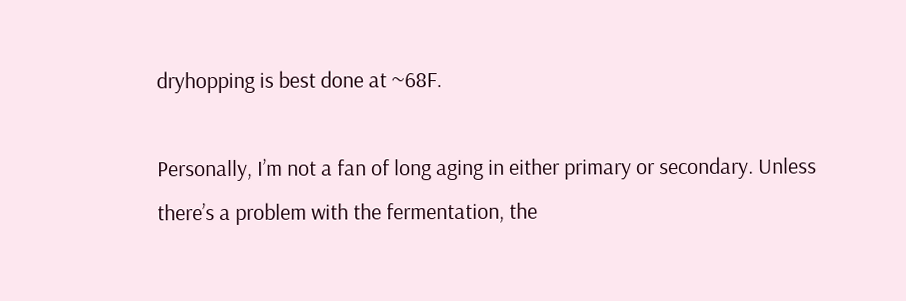dryhopping is best done at ~68F.

Personally, I’m not a fan of long aging in either primary or secondary. Unless there’s a problem with the fermentation, the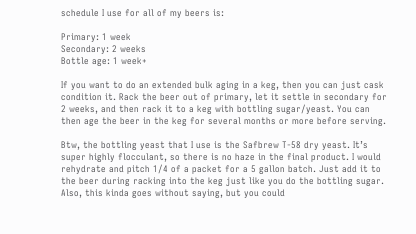schedule I use for all of my beers is:

Primary: 1 week
Secondary: 2 weeks
Bottle age: 1 week+

If you want to do an extended bulk aging in a keg, then you can just cask condition it. Rack the beer out of primary, let it settle in secondary for 2 weeks, and then rack it to a keg with bottling sugar/yeast. You can then age the beer in the keg for several months or more before serving.

Btw, the bottling yeast that I use is the Safbrew T-58 dry yeast. It’s super highly flocculant, so there is no haze in the final product. I would rehydrate and pitch 1/4 of a packet for a 5 gallon batch. Just add it to the beer during racking into the keg just like you do the bottling sugar. Also, this kinda goes without saying, but you could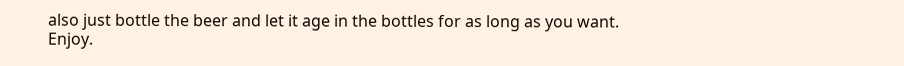also just bottle the beer and let it age in the bottles for as long as you want. Enjoy.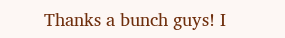Thanks a bunch guys! I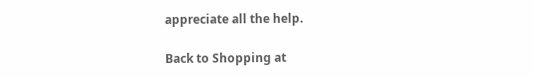appreciate all the help.

Back to Shopping at